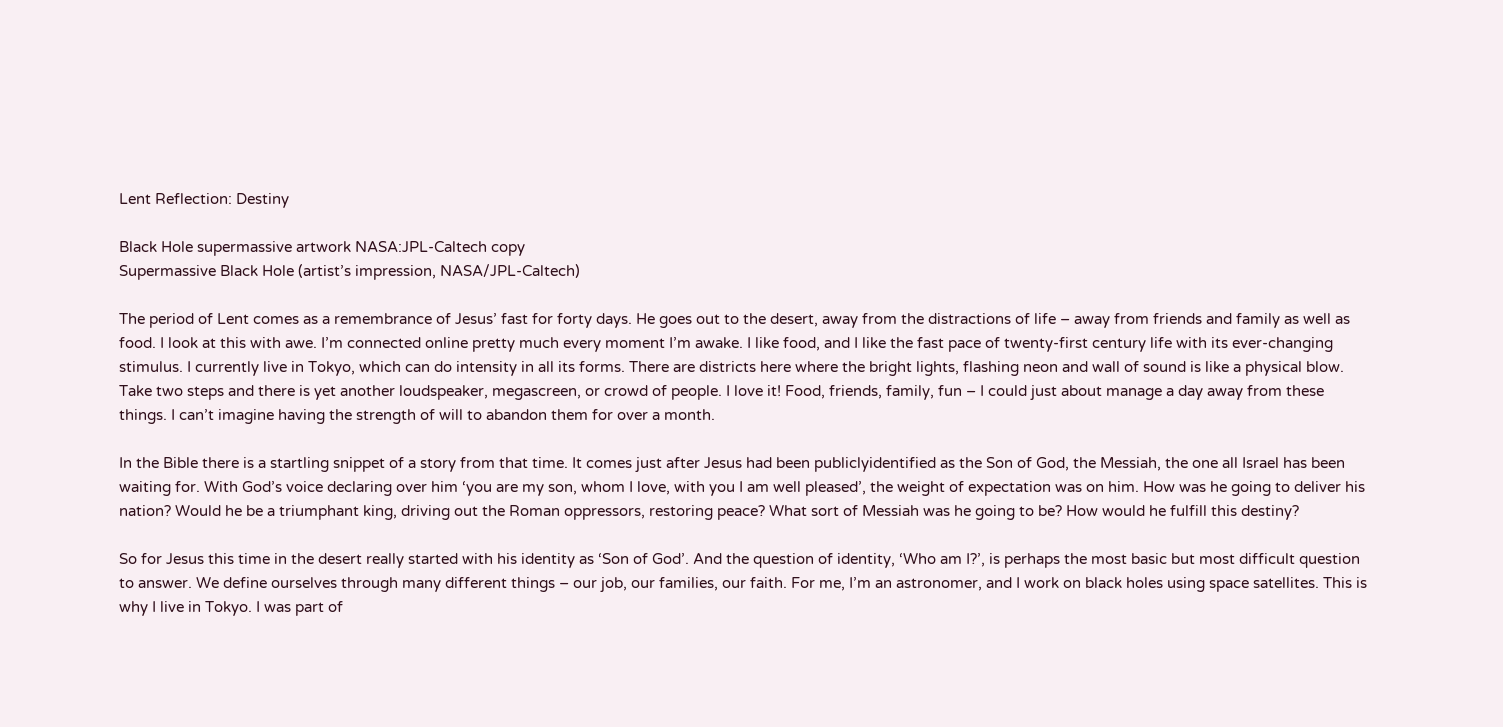Lent Reflection: Destiny

Black Hole supermassive artwork NASA:JPL-Caltech copy
Supermassive Black Hole (artist’s impression, NASA/JPL-Caltech)

The period of Lent comes as a remembrance of Jesus’ fast for forty days. He goes out to the desert, away from the distractions of life – away from friends and family as well as food. I look at this with awe. I’m connected online pretty much every moment I’m awake. I like food, and I like the fast pace of twenty-first century life with its ever-changing stimulus. I currently live in Tokyo, which can do intensity in all its forms. There are districts here where the bright lights, flashing neon and wall of sound is like a physical blow. Take two steps and there is yet another loudspeaker, megascreen, or crowd of people. I love it! Food, friends, family, fun – I could just about manage a day away from these things. I can’t imagine having the strength of will to abandon them for over a month.

In the Bible there is a startling snippet of a story from that time. It comes just after Jesus had been publiclyidentified as the Son of God, the Messiah, the one all Israel has been waiting for. With God’s voice declaring over him ‘you are my son, whom I love, with you I am well pleased’, the weight of expectation was on him. How was he going to deliver his nation? Would he be a triumphant king, driving out the Roman oppressors, restoring peace? What sort of Messiah was he going to be? How would he fulfill this destiny?

So for Jesus this time in the desert really started with his identity as ‘Son of God’. And the question of identity, ‘Who am I?’, is perhaps the most basic but most difficult question to answer. We define ourselves through many different things – our job, our families, our faith. For me, I’m an astronomer, and I work on black holes using space satellites. This is why I live in Tokyo. I was part of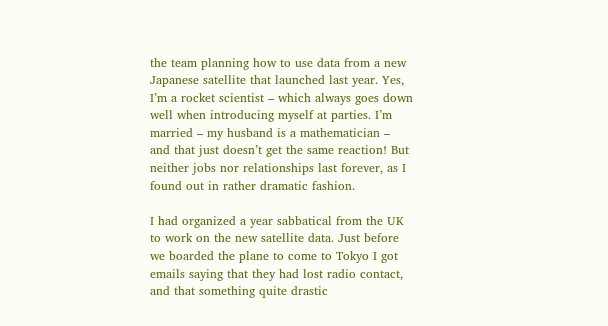the team planning how to use data from a new Japanese satellite that launched last year. Yes, I’m a rocket scientist – which always goes down well when introducing myself at parties. I’m married – my husband is a mathematician – and that just doesn’t get the same reaction! But neither jobs nor relationships last forever, as I found out in rather dramatic fashion.

I had organized a year sabbatical from the UK to work on the new satellite data. Just before we boarded the plane to come to Tokyo I got emails saying that they had lost radio contact, and that something quite drastic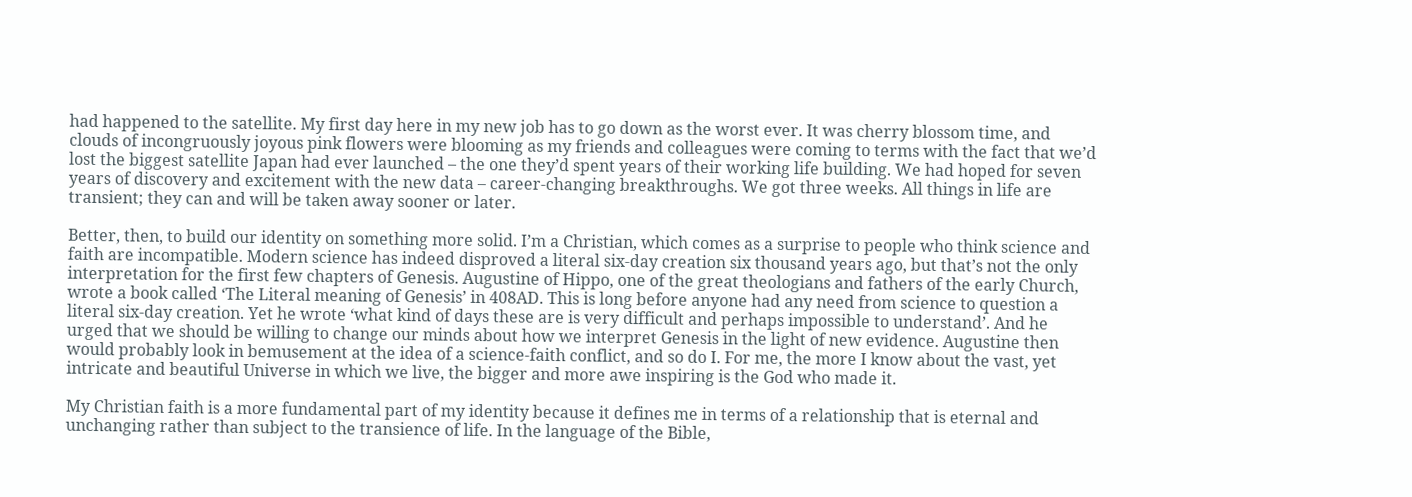had happened to the satellite. My first day here in my new job has to go down as the worst ever. It was cherry blossom time, and clouds of incongruously joyous pink flowers were blooming as my friends and colleagues were coming to terms with the fact that we’d lost the biggest satellite Japan had ever launched – the one they’d spent years of their working life building. We had hoped for seven years of discovery and excitement with the new data – career-changing breakthroughs. We got three weeks. All things in life are transient; they can and will be taken away sooner or later.

Better, then, to build our identity on something more solid. I’m a Christian, which comes as a surprise to people who think science and faith are incompatible. Modern science has indeed disproved a literal six-day creation six thousand years ago, but that’s not the only interpretation for the first few chapters of Genesis. Augustine of Hippo, one of the great theologians and fathers of the early Church, wrote a book called ‘The Literal meaning of Genesis’ in 408AD. This is long before anyone had any need from science to question a literal six-day creation. Yet he wrote ‘what kind of days these are is very difficult and perhaps impossible to understand’. And he urged that we should be willing to change our minds about how we interpret Genesis in the light of new evidence. Augustine then would probably look in bemusement at the idea of a science-faith conflict, and so do I. For me, the more I know about the vast, yet intricate and beautiful Universe in which we live, the bigger and more awe inspiring is the God who made it.

My Christian faith is a more fundamental part of my identity because it defines me in terms of a relationship that is eternal and unchanging rather than subject to the transience of life. In the language of the Bible,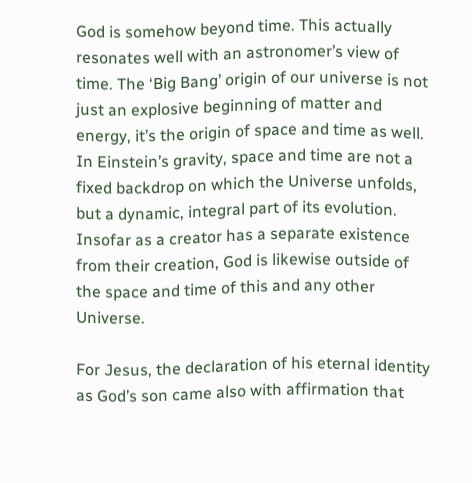God is somehow beyond time. This actually resonates well with an astronomer’s view of time. The ‘Big Bang’ origin of our universe is not just an explosive beginning of matter and energy, it’s the origin of space and time as well. In Einstein’s gravity, space and time are not a fixed backdrop on which the Universe unfolds, but a dynamic, integral part of its evolution. Insofar as a creator has a separate existence from their creation, God is likewise outside of the space and time of this and any other Universe.

For Jesus, the declaration of his eternal identity as God’s son came also with affirmation that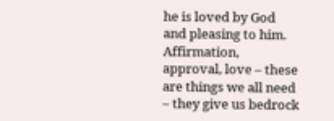he is loved by God and pleasing to him. Affirmation, approval, love – these are things we all need – they give us bedrock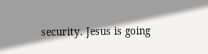security. Jesus is going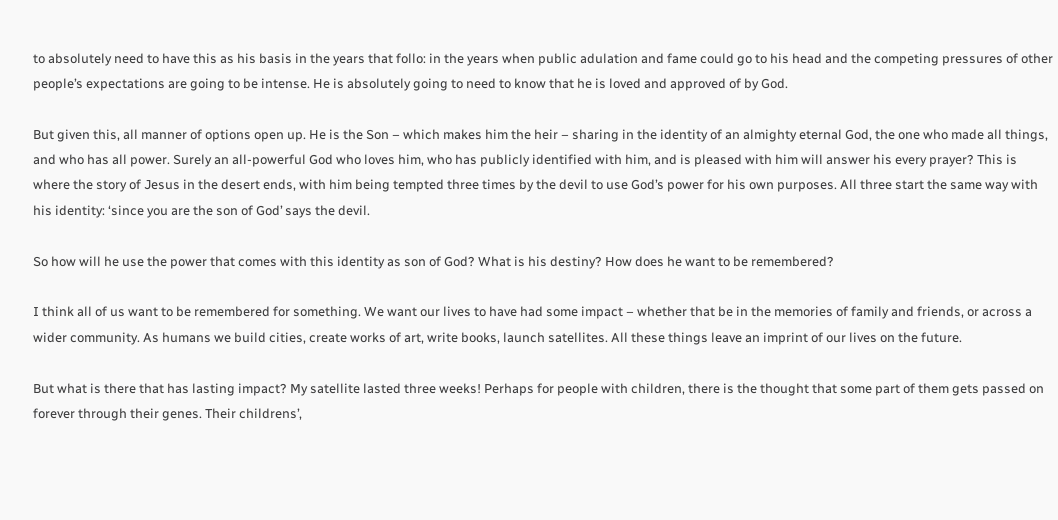to absolutely need to have this as his basis in the years that follo: in the years when public adulation and fame could go to his head and the competing pressures of other people’s expectations are going to be intense. He is absolutely going to need to know that he is loved and approved of by God.

But given this, all manner of options open up. He is the Son – which makes him the heir – sharing in the identity of an almighty eternal God, the one who made all things, and who has all power. Surely an all-powerful God who loves him, who has publicly identified with him, and is pleased with him will answer his every prayer? This is where the story of Jesus in the desert ends, with him being tempted three times by the devil to use God’s power for his own purposes. All three start the same way with his identity: ‘since you are the son of God’ says the devil.

So how will he use the power that comes with this identity as son of God? What is his destiny? How does he want to be remembered?

I think all of us want to be remembered for something. We want our lives to have had some impact – whether that be in the memories of family and friends, or across a wider community. As humans we build cities, create works of art, write books, launch satellites. All these things leave an imprint of our lives on the future.

But what is there that has lasting impact? My satellite lasted three weeks! Perhaps for people with children, there is the thought that some part of them gets passed on forever through their genes. Their childrens’,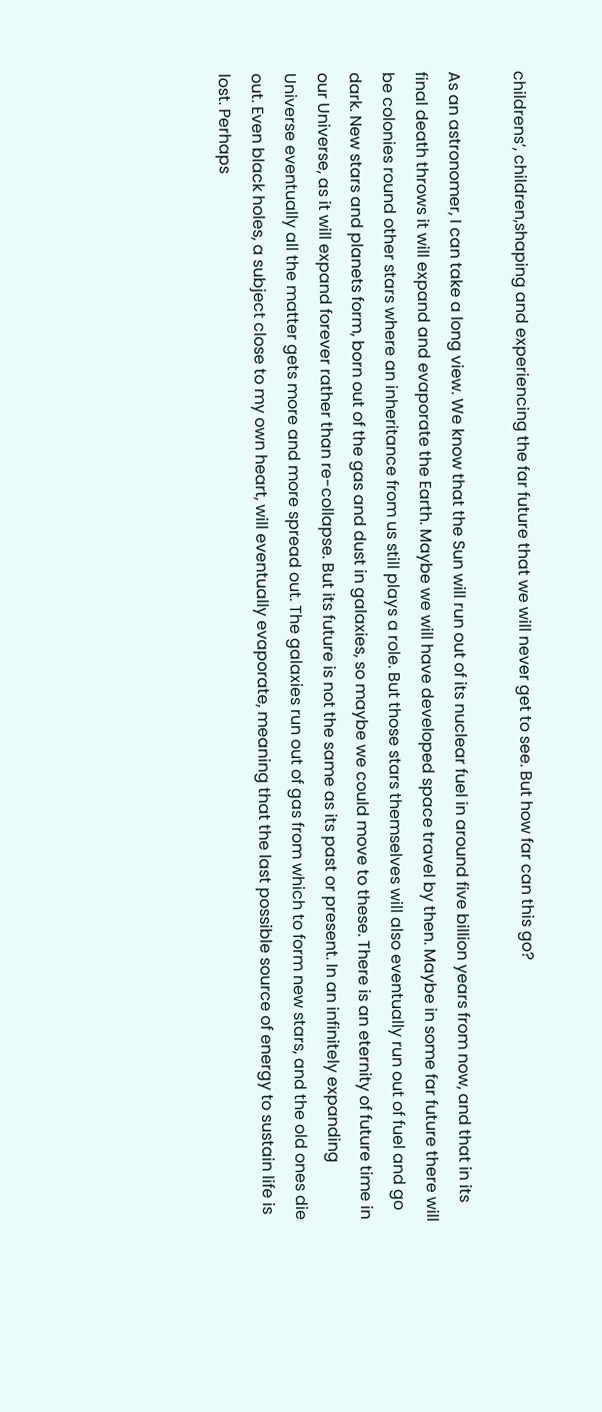childrens’, children,shaping and experiencing the far future that we will never get to see. But how far can this go?

As an astronomer, I can take a long view. We know that the Sun will run out of its nuclear fuel in around five billion years from now, and that in its final death throws it will expand and evaporate the Earth. Maybe we will have developed space travel by then. Maybe in some far future there will be colonies round other stars where an inheritance from us still plays a role. But those stars themselves will also eventually run out of fuel and go dark. New stars and planets form, born out of the gas and dust in galaxies, so maybe we could move to these. There is an eternity of future time in our Universe, as it will expand forever rather than re-collapse. But its future is not the same as its past or present. In an infinitely expanding Universe eventually all the matter gets more and more spread out. The galaxies run out of gas from which to form new stars, and the old ones die out. Even black holes, a subject close to my own heart, will eventually evaporate, meaning that the last possible source of energy to sustain life is lost. Perhaps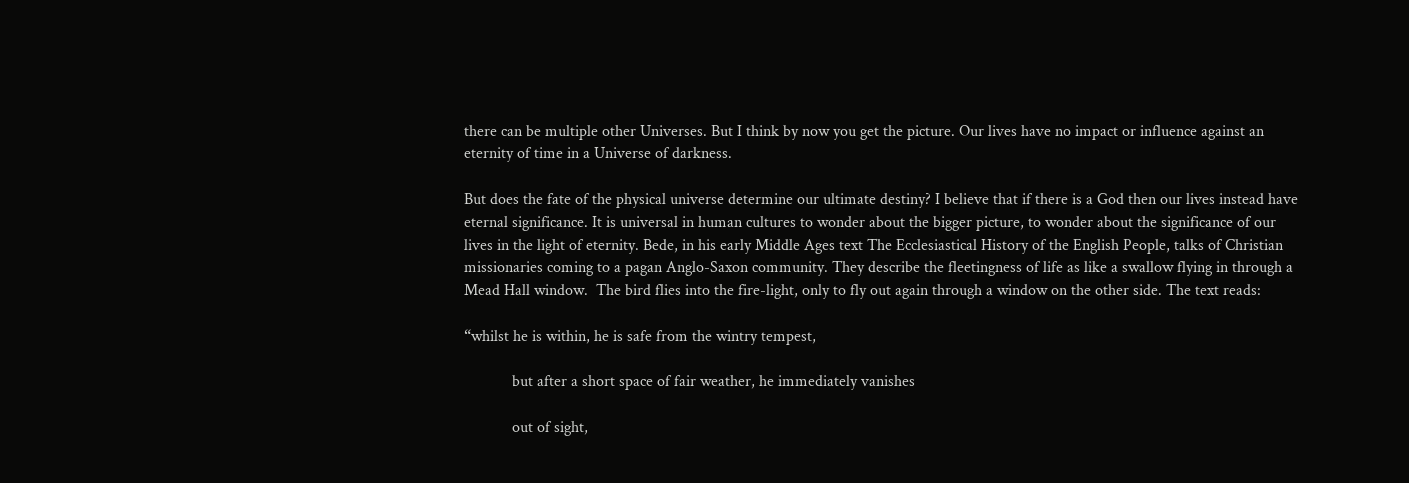there can be multiple other Universes. But I think by now you get the picture. Our lives have no impact or influence against an eternity of time in a Universe of darkness.

But does the fate of the physical universe determine our ultimate destiny? I believe that if there is a God then our lives instead have eternal significance. It is universal in human cultures to wonder about the bigger picture, to wonder about the significance of our lives in the light of eternity. Bede, in his early Middle Ages text The Ecclesiastical History of the English People, talks of Christian missionaries coming to a pagan Anglo-Saxon community. They describe the fleetingness of life as like a swallow flying in through a Mead Hall window.  The bird flies into the fire-light, only to fly out again through a window on the other side. The text reads:

“whilst he is within, he is safe from the wintry tempest,

            but after a short space of fair weather, he immediately vanishes

            out of sight,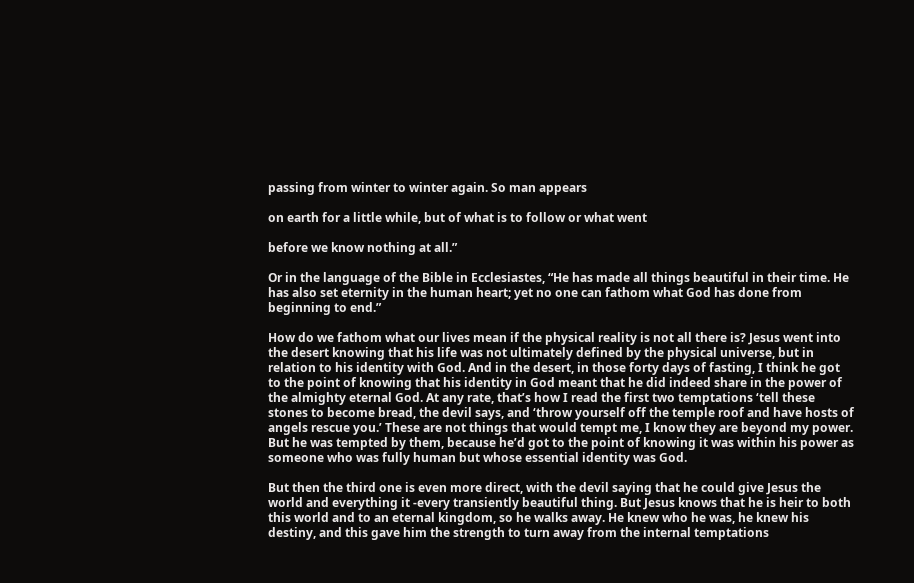passing from winter to winter again. So man appears

on earth for a little while, but of what is to follow or what went

before we know nothing at all.”

Or in the language of the Bible in Ecclesiastes, “He has made all things beautiful in their time. He has also set eternity in the human heart; yet no one can fathom what God has done from beginning to end.”

How do we fathom what our lives mean if the physical reality is not all there is? Jesus went into the desert knowing that his life was not ultimately defined by the physical universe, but in relation to his identity with God. And in the desert, in those forty days of fasting, I think he got to the point of knowing that his identity in God meant that he did indeed share in the power of the almighty eternal God. At any rate, that’s how I read the first two temptations ‘tell these stones to become bread, the devil says, and ‘throw yourself off the temple roof and have hosts of angels rescue you.’ These are not things that would tempt me, I know they are beyond my power. But he was tempted by them, because he’d got to the point of knowing it was within his power as someone who was fully human but whose essential identity was God.

But then the third one is even more direct, with the devil saying that he could give Jesus the world and everything it -every transiently beautiful thing. But Jesus knows that he is heir to both this world and to an eternal kingdom, so he walks away. He knew who he was, he knew his destiny, and this gave him the strength to turn away from the internal temptations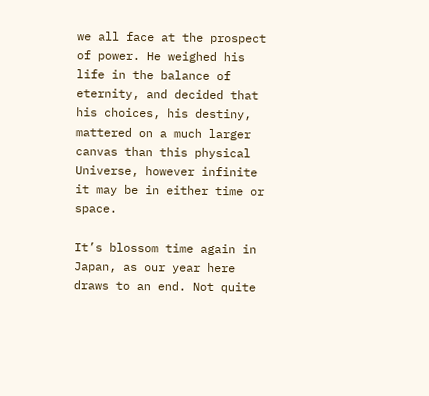we all face at the prospect of power. He weighed his life in the balance of eternity, and decided that his choices, his destiny, mattered on a much larger canvas than this physical Universe, however infinite it may be in either time or space.

It’s blossom time again in Japan, as our year here draws to an end. Not quite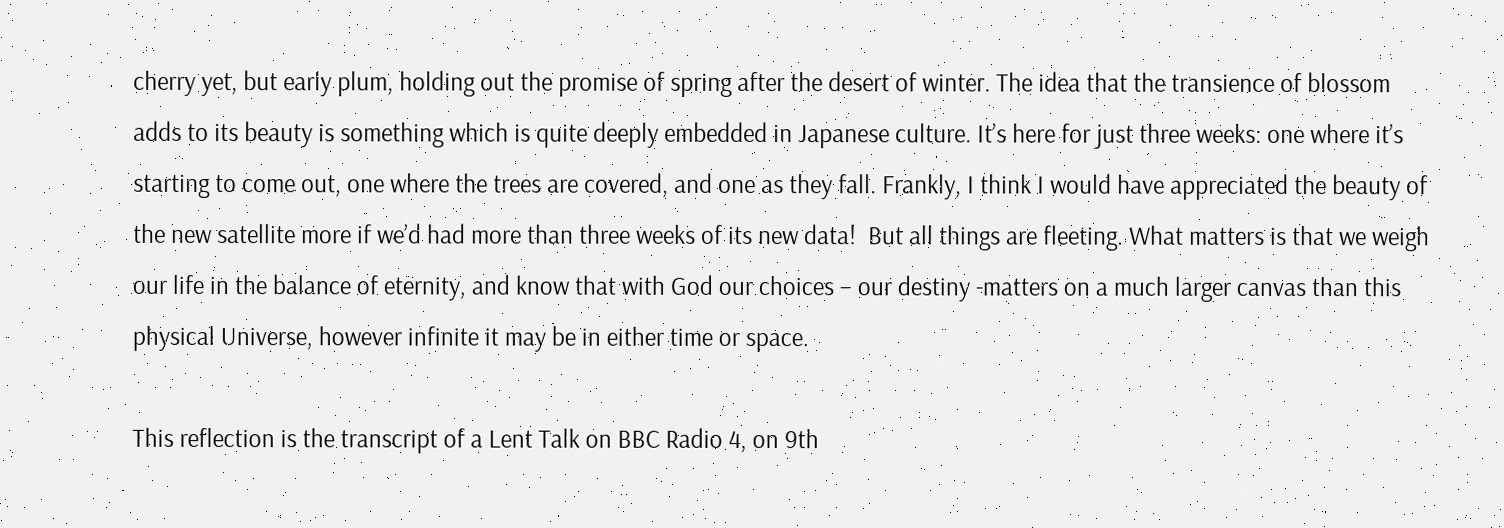cherry yet, but early plum, holding out the promise of spring after the desert of winter. The idea that the transience of blossom adds to its beauty is something which is quite deeply embedded in Japanese culture. It’s here for just three weeks: one where it’s starting to come out, one where the trees are covered, and one as they fall. Frankly, I think I would have appreciated the beauty of the new satellite more if we’d had more than three weeks of its new data!  But all things are fleeting. What matters is that we weigh our life in the balance of eternity, and know that with God our choices – our destiny -matters on a much larger canvas than this physical Universe, however infinite it may be in either time or space.

This reflection is the transcript of a Lent Talk on BBC Radio 4, on 9th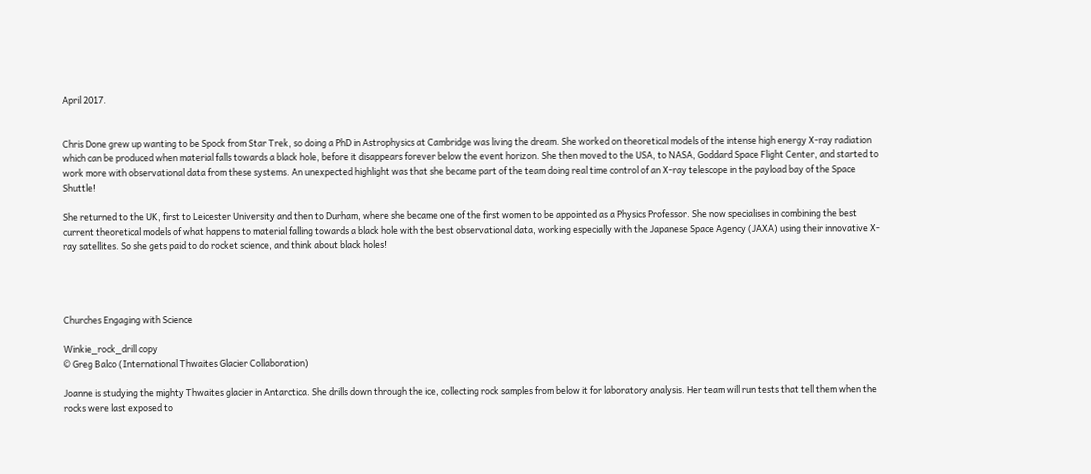April 2017.


Chris Done grew up wanting to be Spock from Star Trek, so doing a PhD in Astrophysics at Cambridge was living the dream. She worked on theoretical models of the intense high energy X-ray radiation which can be produced when material falls towards a black hole, before it disappears forever below the event horizon. She then moved to the USA, to NASA, Goddard Space Flight Center, and started to work more with observational data from these systems. An unexpected highlight was that she became part of the team doing real time control of an X-ray telescope in the payload bay of the Space Shuttle!

She returned to the UK, first to Leicester University and then to Durham, where she became one of the first women to be appointed as a Physics Professor. She now specialises in combining the best current theoretical models of what happens to material falling towards a black hole with the best observational data, working especially with the Japanese Space Agency (JAXA) using their innovative X-ray satellites. So she gets paid to do rocket science, and think about black holes!




Churches Engaging with Science

Winkie_rock_drill copy
© Greg Balco (International Thwaites Glacier Collaboration)

Joanne is studying the mighty Thwaites glacier in Antarctica. She drills down through the ice, collecting rock samples from below it for laboratory analysis. Her team will run tests that tell them when the rocks were last exposed to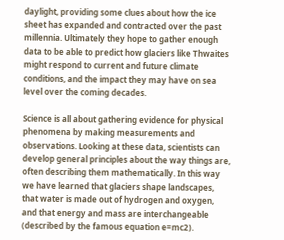daylight, providing some clues about how the ice sheet has expanded and contracted over the past millennia. Ultimately they hope to gather enough data to be able to predict how glaciers like Thwaites might respond to current and future climate conditions, and the impact they may have on sea level over the coming decades.

Science is all about gathering evidence for physical phenomena by making measurements and observations. Looking at these data, scientists can develop general principles about the way things are, often describing them mathematically. In this way we have learned that glaciers shape landscapes, that water is made out of hydrogen and oxygen, and that energy and mass are interchangeable (described by the famous equation e=mc2).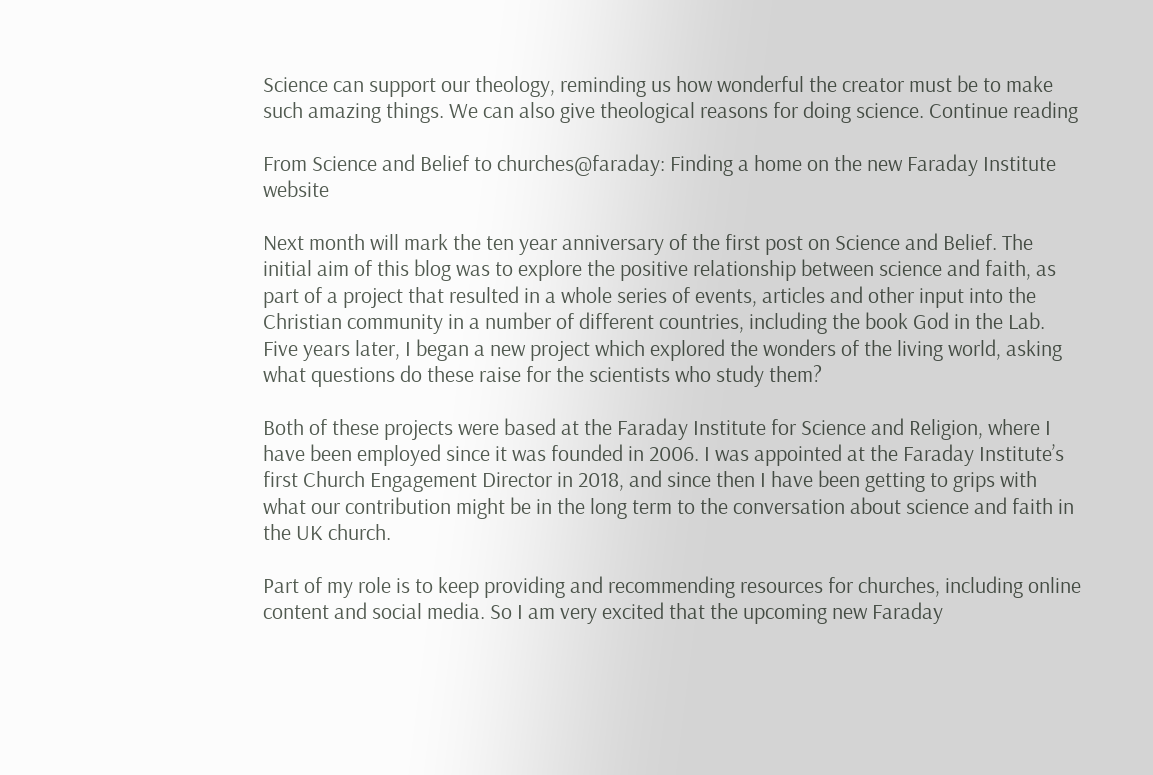Science can support our theology, reminding us how wonderful the creator must be to make such amazing things. We can also give theological reasons for doing science. Continue reading

From Science and Belief to churches@faraday: Finding a home on the new Faraday Institute website

Next month will mark the ten year anniversary of the first post on Science and Belief. The initial aim of this blog was to explore the positive relationship between science and faith, as part of a project that resulted in a whole series of events, articles and other input into the Christian community in a number of different countries, including the book God in the Lab. Five years later, I began a new project which explored the wonders of the living world, asking what questions do these raise for the scientists who study them?

Both of these projects were based at the Faraday Institute for Science and Religion, where I have been employed since it was founded in 2006. I was appointed at the Faraday Institute’s first Church Engagement Director in 2018, and since then I have been getting to grips with what our contribution might be in the long term to the conversation about science and faith in the UK church.

Part of my role is to keep providing and recommending resources for churches, including online content and social media. So I am very excited that the upcoming new Faraday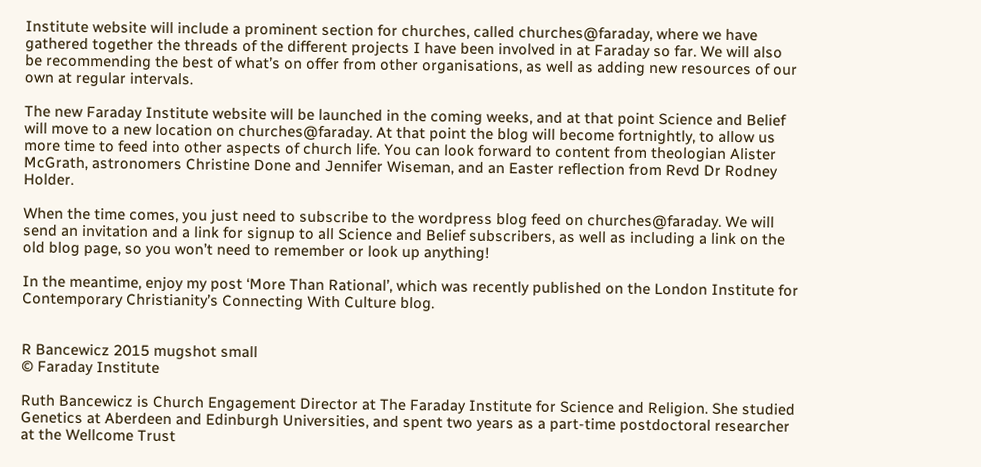Institute website will include a prominent section for churches, called churches@faraday, where we have gathered together the threads of the different projects I have been involved in at Faraday so far. We will also be recommending the best of what’s on offer from other organisations, as well as adding new resources of our own at regular intervals.

The new Faraday Institute website will be launched in the coming weeks, and at that point Science and Belief will move to a new location on churches@faraday. At that point the blog will become fortnightly, to allow us more time to feed into other aspects of church life. You can look forward to content from theologian Alister McGrath, astronomers Christine Done and Jennifer Wiseman, and an Easter reflection from Revd Dr Rodney Holder.

When the time comes, you just need to subscribe to the wordpress blog feed on churches@faraday. We will send an invitation and a link for signup to all Science and Belief subscribers, as well as including a link on the old blog page, so you won’t need to remember or look up anything!

In the meantime, enjoy my post ‘More Than Rational’, which was recently published on the London Institute for Contemporary Christianity’s Connecting With Culture blog.


R Bancewicz 2015 mugshot small
© Faraday Institute

Ruth Bancewicz is Church Engagement Director at The Faraday Institute for Science and Religion. She studied Genetics at Aberdeen and Edinburgh Universities, and spent two years as a part-time postdoctoral researcher at the Wellcome Trust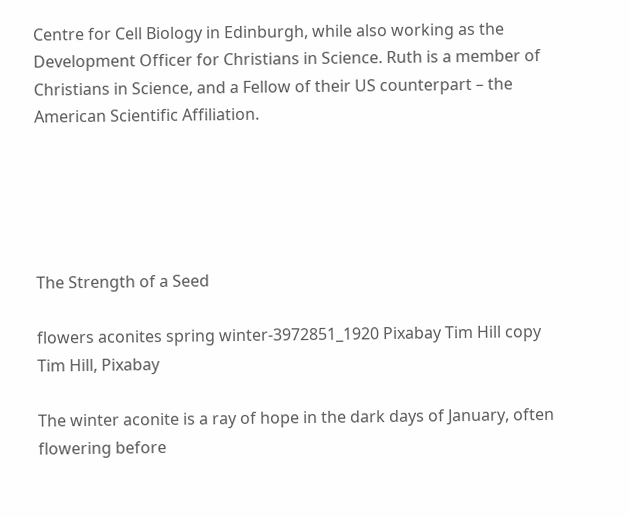Centre for Cell Biology in Edinburgh, while also working as the Development Officer for Christians in Science. Ruth is a member of Christians in Science, and a Fellow of their US counterpart – the American Scientific Affiliation.





The Strength of a Seed

flowers aconites spring winter-3972851_1920 Pixabay Tim Hill copy
Tim Hill, Pixabay

The winter aconite is a ray of hope in the dark days of January, often flowering before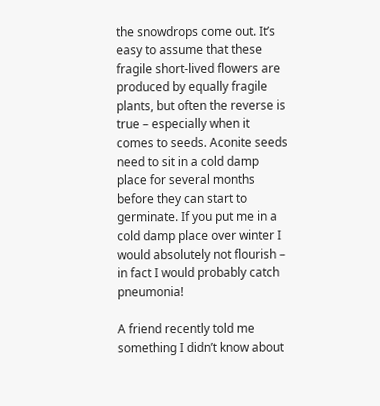the snowdrops come out. It’s easy to assume that these fragile short-lived flowers are produced by equally fragile plants, but often the reverse is true – especially when it comes to seeds. Aconite seeds need to sit in a cold damp place for several months before they can start to germinate. If you put me in a cold damp place over winter I would absolutely not flourish – in fact I would probably catch pneumonia!

A friend recently told me something I didn’t know about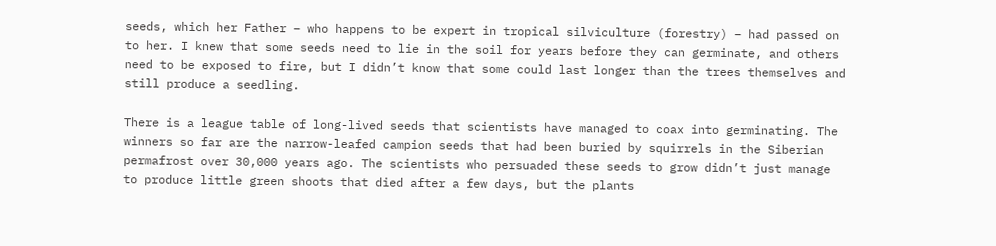seeds, which her Father – who happens to be expert in tropical silviculture (forestry) – had passed on to her. I knew that some seeds need to lie in the soil for years before they can germinate, and others need to be exposed to fire, but I didn’t know that some could last longer than the trees themselves and still produce a seedling.

There is a league table of long-lived seeds that scientists have managed to coax into germinating. The winners so far are the narrow-leafed campion seeds that had been buried by squirrels in the Siberian permafrost over 30,000 years ago. The scientists who persuaded these seeds to grow didn’t just manage to produce little green shoots that died after a few days, but the plants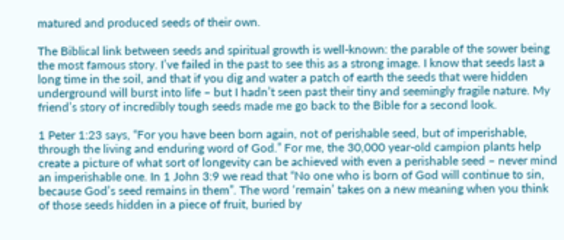matured and produced seeds of their own.

The Biblical link between seeds and spiritual growth is well-known: the parable of the sower being the most famous story. I’ve failed in the past to see this as a strong image. I know that seeds last a long time in the soil, and that if you dig and water a patch of earth the seeds that were hidden underground will burst into life – but I hadn’t seen past their tiny and seemingly fragile nature. My friend’s story of incredibly tough seeds made me go back to the Bible for a second look.

1 Peter 1:23 says, “For you have been born again, not of perishable seed, but of imperishable, through the living and enduring word of God.” For me, the 30,000 year-old campion plants help create a picture of what sort of longevity can be achieved with even a perishable seed – never mind an imperishable one. In 1 John 3:9 we read that “No one who is born of God will continue to sin, because God’s seed remains in them”. The word ‘remain’ takes on a new meaning when you think of those seeds hidden in a piece of fruit, buried by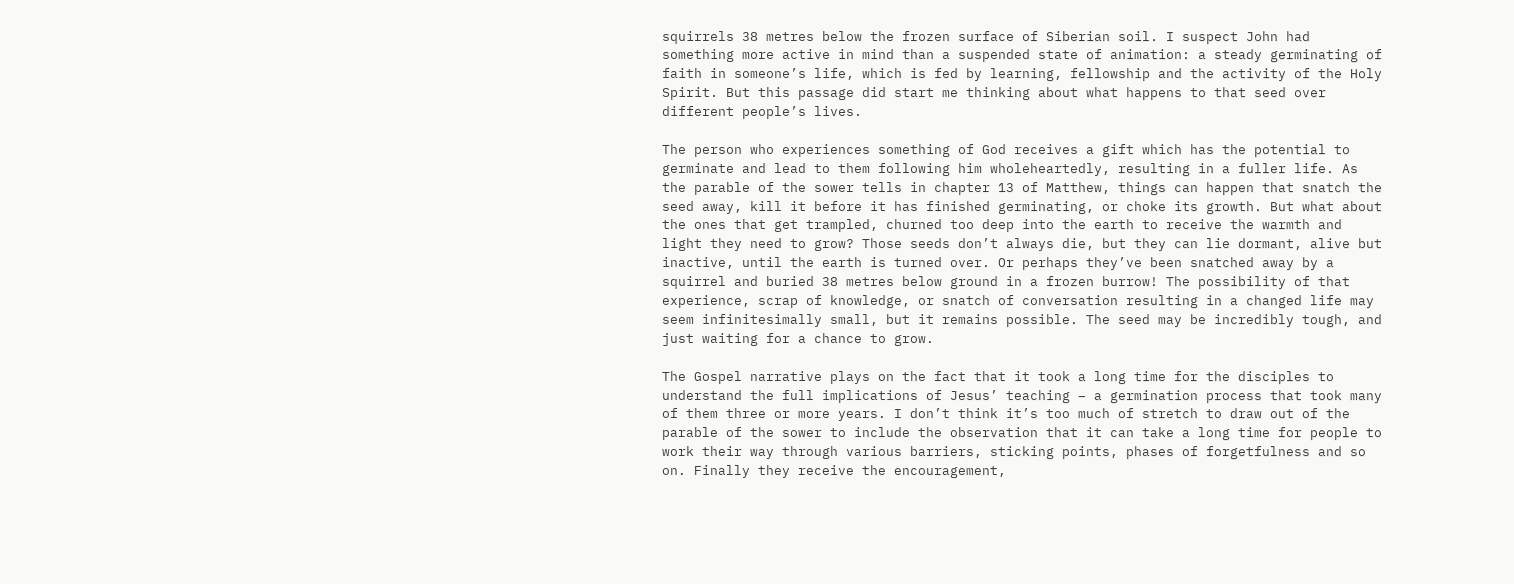squirrels 38 metres below the frozen surface of Siberian soil. I suspect John had something more active in mind than a suspended state of animation: a steady germinating of faith in someone’s life, which is fed by learning, fellowship and the activity of the Holy Spirit. But this passage did start me thinking about what happens to that seed over different people’s lives.

The person who experiences something of God receives a gift which has the potential to germinate and lead to them following him wholeheartedly, resulting in a fuller life. As the parable of the sower tells in chapter 13 of Matthew, things can happen that snatch the seed away, kill it before it has finished germinating, or choke its growth. But what about the ones that get trampled, churned too deep into the earth to receive the warmth and light they need to grow? Those seeds don’t always die, but they can lie dormant, alive but inactive, until the earth is turned over. Or perhaps they’ve been snatched away by a squirrel and buried 38 metres below ground in a frozen burrow! The possibility of that experience, scrap of knowledge, or snatch of conversation resulting in a changed life may seem infinitesimally small, but it remains possible. The seed may be incredibly tough, and just waiting for a chance to grow.

The Gospel narrative plays on the fact that it took a long time for the disciples to understand the full implications of Jesus’ teaching – a germination process that took many of them three or more years. I don’t think it’s too much of stretch to draw out of the parable of the sower to include the observation that it can take a long time for people to work their way through various barriers, sticking points, phases of forgetfulness and so on. Finally they receive the encouragement,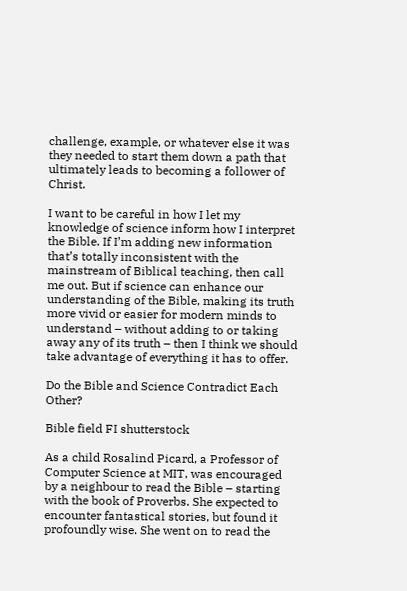challenge, example, or whatever else it was they needed to start them down a path that ultimately leads to becoming a follower of Christ.

I want to be careful in how I let my knowledge of science inform how I interpret the Bible. If I’m adding new information that’s totally inconsistent with the mainstream of Biblical teaching, then call me out. But if science can enhance our understanding of the Bible, making its truth more vivid or easier for modern minds to understand – without adding to or taking away any of its truth – then I think we should take advantage of everything it has to offer.

Do the Bible and Science Contradict Each Other?

Bible field FI shutterstock

As a child Rosalind Picard, a Professor of Computer Science at MIT, was encouraged by a neighbour to read the Bible – starting with the book of Proverbs. She expected to encounter fantastical stories, but found it profoundly wise. She went on to read the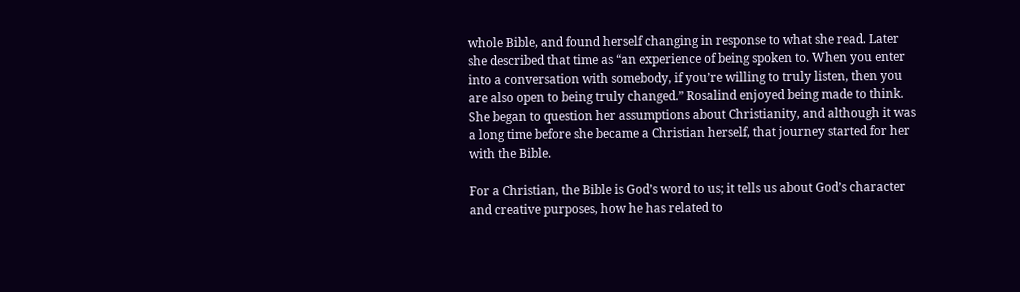whole Bible, and found herself changing in response to what she read. Later she described that time as “an experience of being spoken to. When you enter into a conversation with somebody, if you’re willing to truly listen, then you are also open to being truly changed.” Rosalind enjoyed being made to think. She began to question her assumptions about Christianity, and although it was a long time before she became a Christian herself, that journey started for her with the Bible.

For a Christian, the Bible is God’s word to us; it tells us about God’s character and creative purposes, how he has related to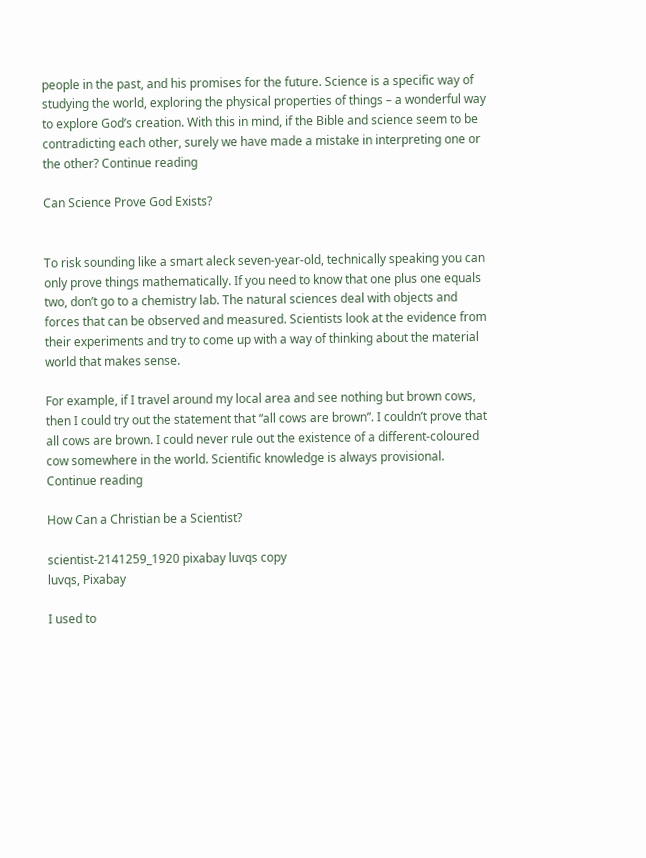people in the past, and his promises for the future. Science is a specific way of studying the world, exploring the physical properties of things – a wonderful way to explore God’s creation. With this in mind, if the Bible and science seem to be contradicting each other, surely we have made a mistake in interpreting one or the other? Continue reading

Can Science Prove God Exists?


To risk sounding like a smart aleck seven-year-old, technically speaking you can only prove things mathematically. If you need to know that one plus one equals two, don’t go to a chemistry lab. The natural sciences deal with objects and forces that can be observed and measured. Scientists look at the evidence from their experiments and try to come up with a way of thinking about the material world that makes sense.

For example, if I travel around my local area and see nothing but brown cows, then I could try out the statement that “all cows are brown”. I couldn’t prove that all cows are brown. I could never rule out the existence of a different-coloured cow somewhere in the world. Scientific knowledge is always provisional. Continue reading

How Can a Christian be a Scientist?

scientist-2141259_1920 pixabay luvqs copy
luvqs, Pixabay

I used to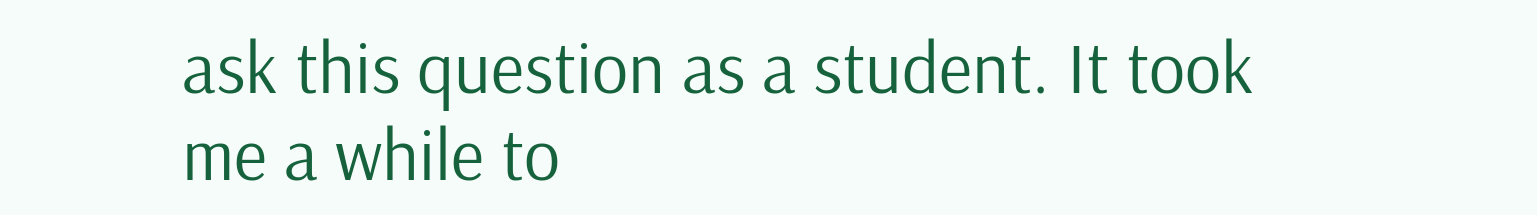ask this question as a student. It took me a while to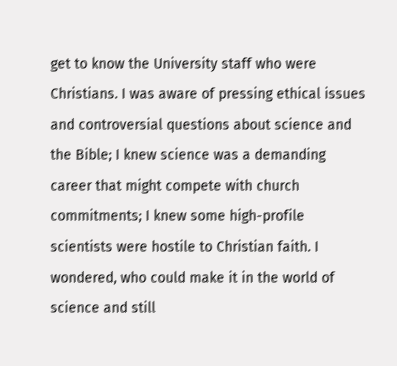get to know the University staff who were Christians. I was aware of pressing ethical issues and controversial questions about science and the Bible; I knew science was a demanding career that might compete with church commitments; I knew some high-profile scientists were hostile to Christian faith. I wondered, who could make it in the world of science and still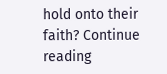hold onto their faith? Continue reading